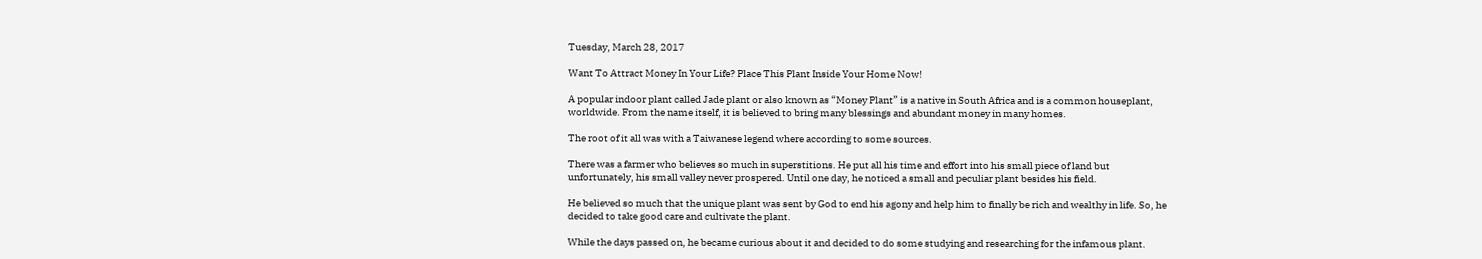Tuesday, March 28, 2017

Want To Attract Money In Your Life? Place This Plant Inside Your Home Now!

A popular indoor plant called Jade plant or also known as “Money Plant” is a native in South Africa and is a common houseplant, worldwide. From the name itself, it is believed to bring many blessings and abundant money in many homes.

The root of it all was with a Taiwanese legend where according to some sources.

There was a farmer who believes so much in superstitions. He put all his time and effort into his small piece of land but unfortunately, his small valley never prospered. Until one day, he noticed a small and peculiar plant besides his field.

He believed so much that the unique plant was sent by God to end his agony and help him to finally be rich and wealthy in life. So, he decided to take good care and cultivate the plant.

While the days passed on, he became curious about it and decided to do some studying and researching for the infamous plant.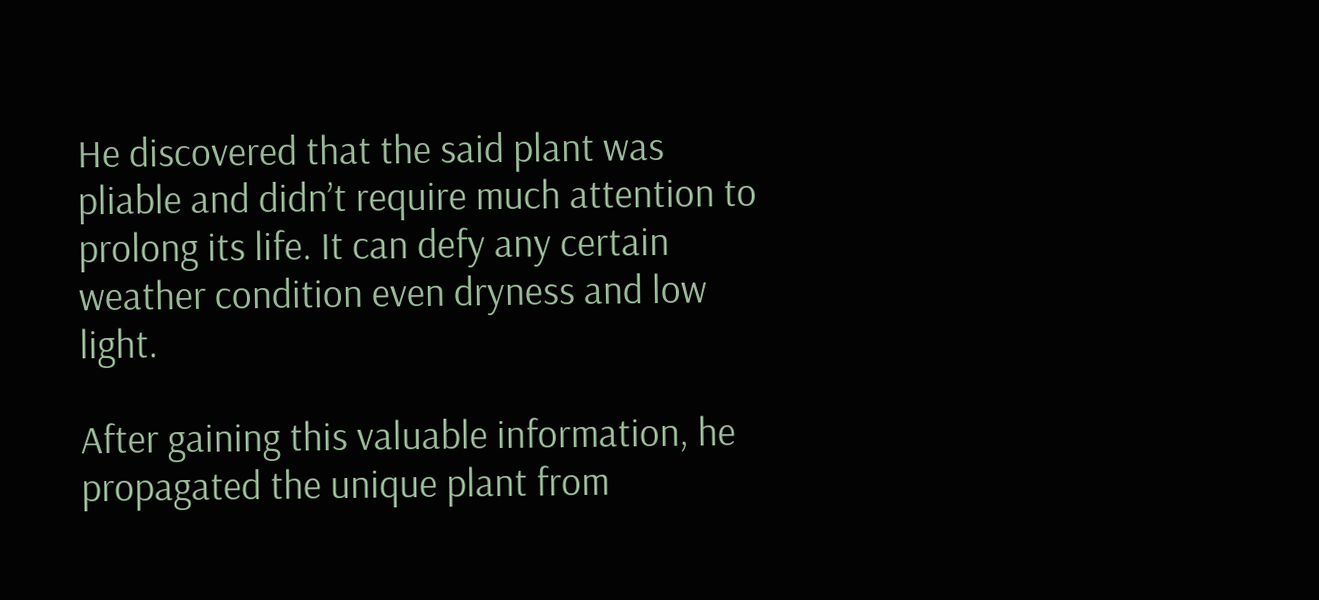He discovered that the said plant was pliable and didn’t require much attention to prolong its life. It can defy any certain weather condition even dryness and low light.

After gaining this valuable information, he propagated the unique plant from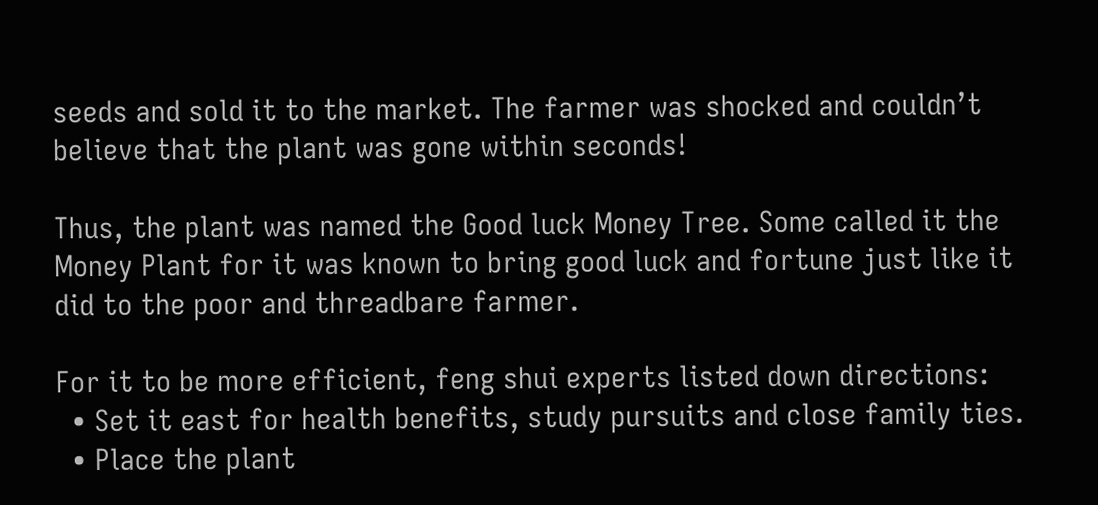seeds and sold it to the market. The farmer was shocked and couldn’t believe that the plant was gone within seconds!

Thus, the plant was named the Good luck Money Tree. Some called it the Money Plant for it was known to bring good luck and fortune just like it did to the poor and threadbare farmer.

For it to be more efficient, feng shui experts listed down directions:
  • Set it east for health benefits, study pursuits and close family ties.
  • Place the plant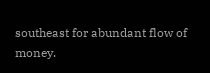southeast for abundant flow of money.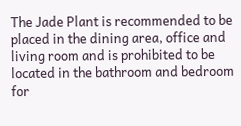The Jade Plant is recommended to be placed in the dining area, office and living room and is prohibited to be located in the bathroom and bedroom for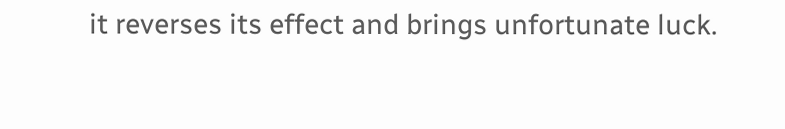it reverses its effect and brings unfortunate luck.